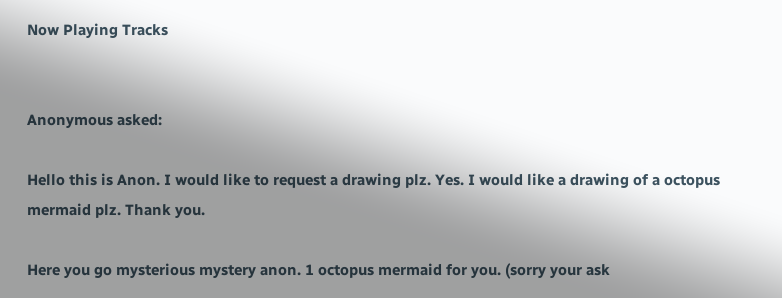Now Playing Tracks


Anonymous asked:

Hello this is Anon. I would like to request a drawing plz. Yes. I would like a drawing of a octopus mermaid plz. Thank you.

Here you go mysterious mystery anon. 1 octopus mermaid for you. (sorry your ask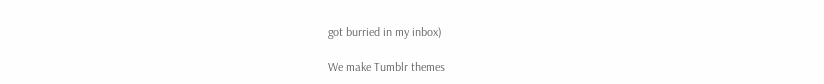got burried in my inbox)

We make Tumblr themes